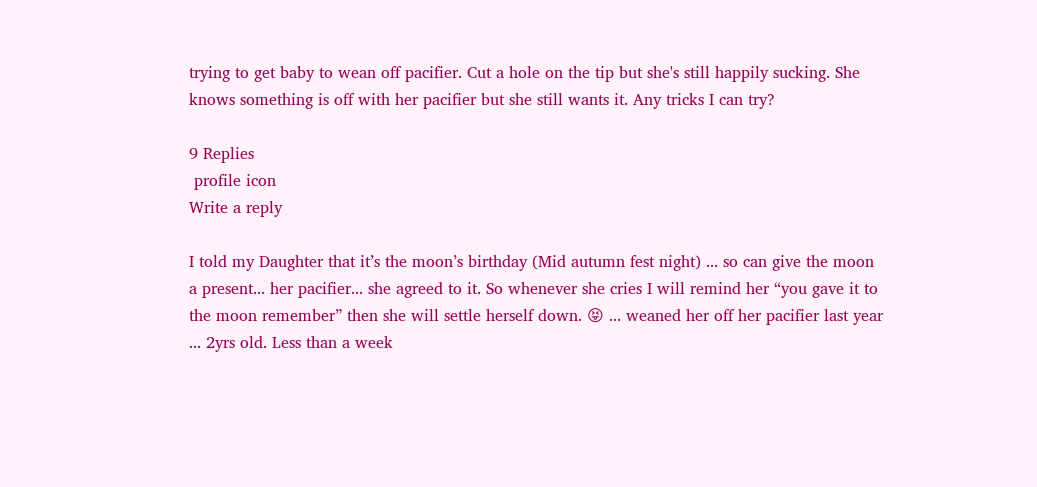trying to get baby to wean off pacifier. Cut a hole on the tip but she's still happily sucking. She knows something is off with her pacifier but she still wants it. Any tricks I can try?

9 Replies
 profile icon
Write a reply

I told my Daughter that it’s the moon’s birthday (Mid autumn fest night) ... so can give the moon a present... her pacifier... she agreed to it. So whenever she cries I will remind her “you gave it to the moon remember” then she will settle herself down. 😝 ... weaned her off her pacifier last year ... 2yrs old. Less than a week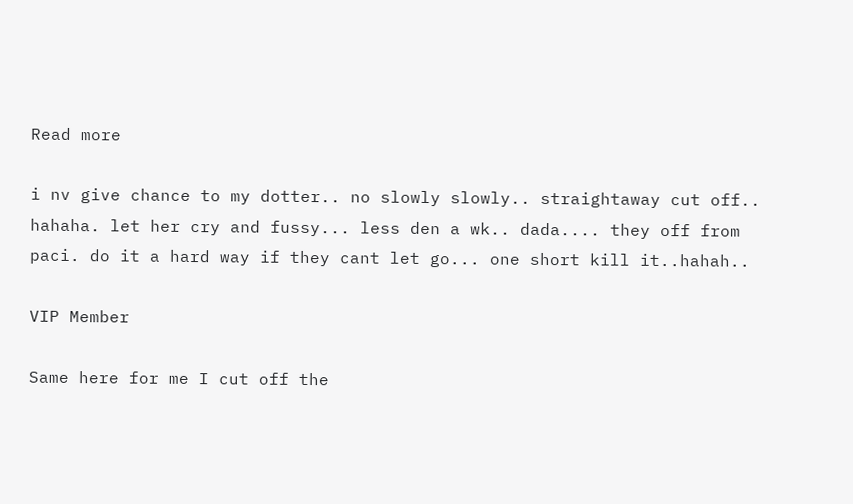Read more

i nv give chance to my dotter.. no slowly slowly.. straightaway cut off.. hahaha. let her cry and fussy... less den a wk.. dada.... they off from paci. do it a hard way if they cant let go... one short kill it..hahah..

VIP Member

Same here for me I cut off the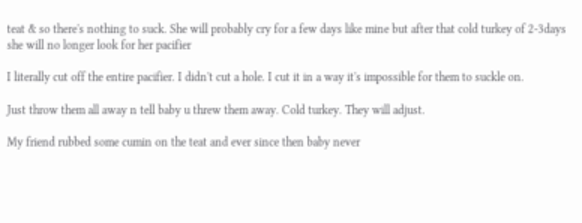teat & so there's nothing to suck. She will probably cry for a few days like mine but after that cold turkey of 2-3days she will no longer look for her pacifier

I literally cut off the entire pacifier. I didn't cut a hole. I cut it in a way it's impossible for them to suckle on.

Just throw them all away n tell baby u threw them away. Cold turkey. They will adjust.

My friend rubbed some cumin on the teat and ever since then baby never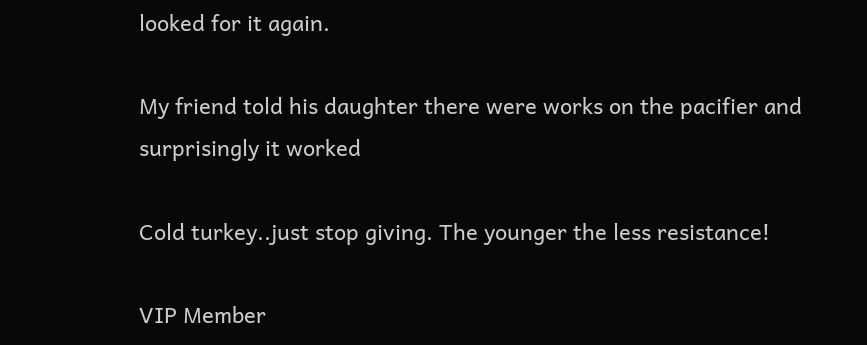looked for it again.

My friend told his daughter there were works on the pacifier and surprisingly it worked

Cold turkey..just stop giving. The younger the less resistance!

VIP Member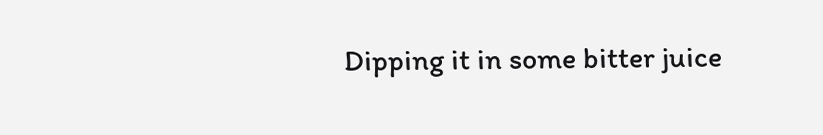Dipping it in some bitter juice